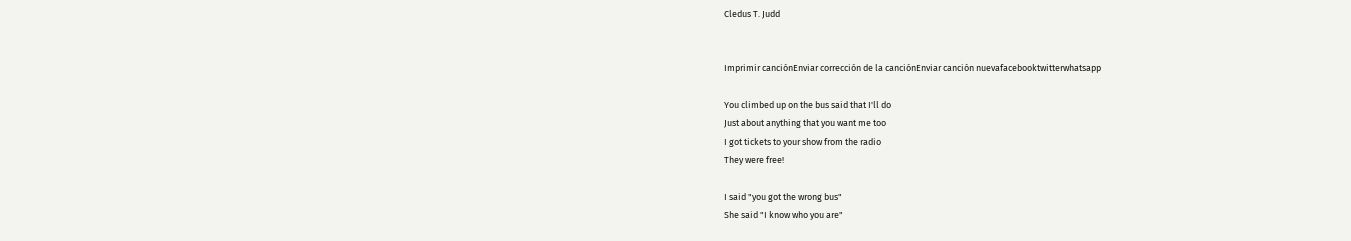Cledus T. Judd


Imprimir canciónEnviar corrección de la canciónEnviar canción nuevafacebooktwitterwhatsapp

You climbed up on the bus said that I'll do
Just about anything that you want me too
I got tickets to your show from the radio
They were free!

I said "you got the wrong bus"
She said "I know who you are"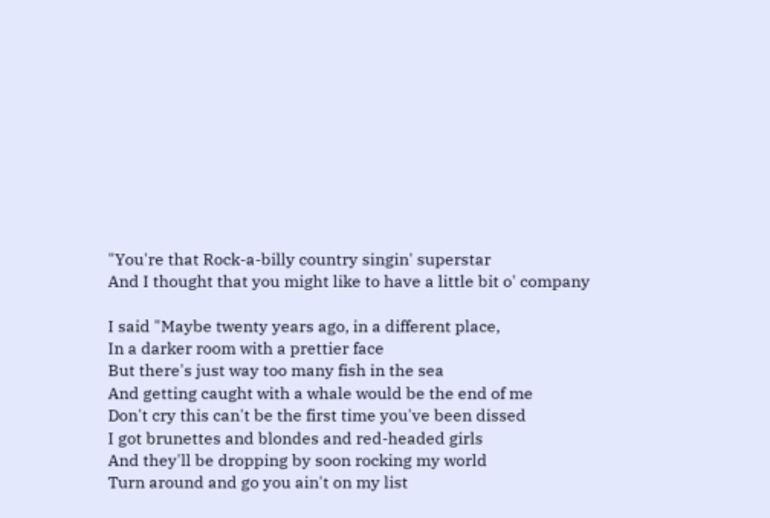"You're that Rock-a-billy country singin' superstar
And I thought that you might like to have a little bit o' company

I said "Maybe twenty years ago, in a different place,
In a darker room with a prettier face
But there's just way too many fish in the sea
And getting caught with a whale would be the end of me
Don't cry this can't be the first time you've been dissed
I got brunettes and blondes and red-headed girls
And they'll be dropping by soon rocking my world
Turn around and go you ain't on my list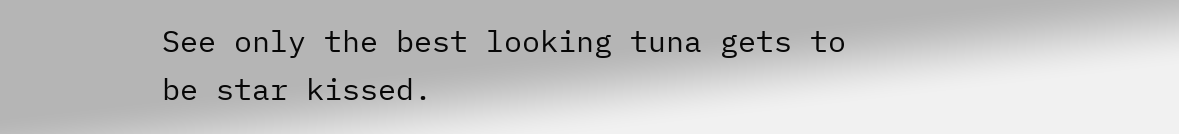See only the best looking tuna gets to be star kissed.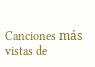Canciones más vistas de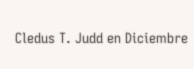Cledus T. Judd en Diciembre